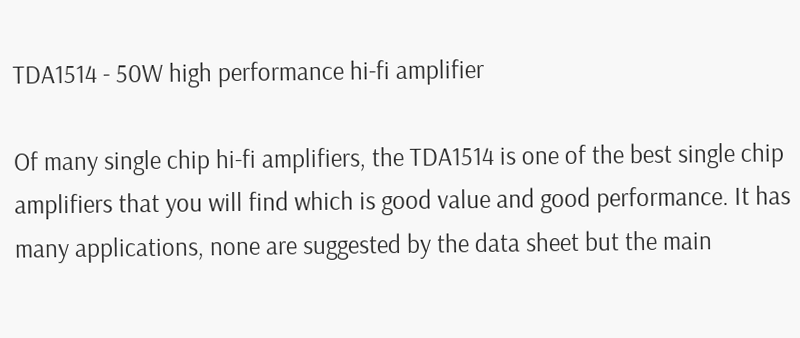TDA1514 - 50W high performance hi-fi amplifier

Of many single chip hi-fi amplifiers, the TDA1514 is one of the best single chip amplifiers that you will find which is good value and good performance. It has many applications, none are suggested by the data sheet but the main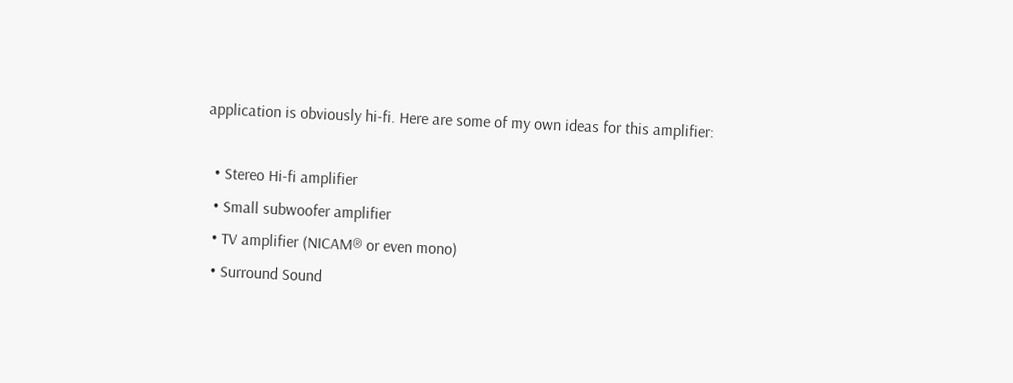application is obviously hi-fi. Here are some of my own ideas for this amplifier:

  • Stereo Hi-fi amplifier
  • Small subwoofer amplifier
  • TV amplifier (NICAM® or even mono)
  • Surround Sound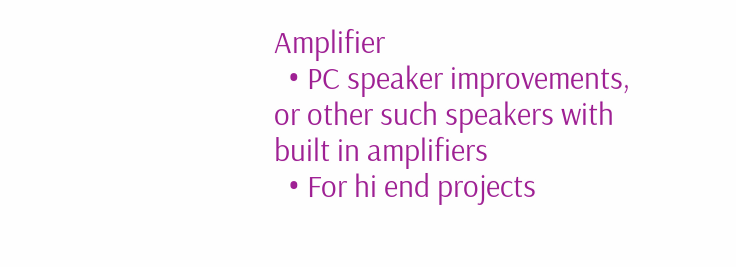Amplifier
  • PC speaker improvements, or other such speakers with built in amplifiers
  • For hi end projects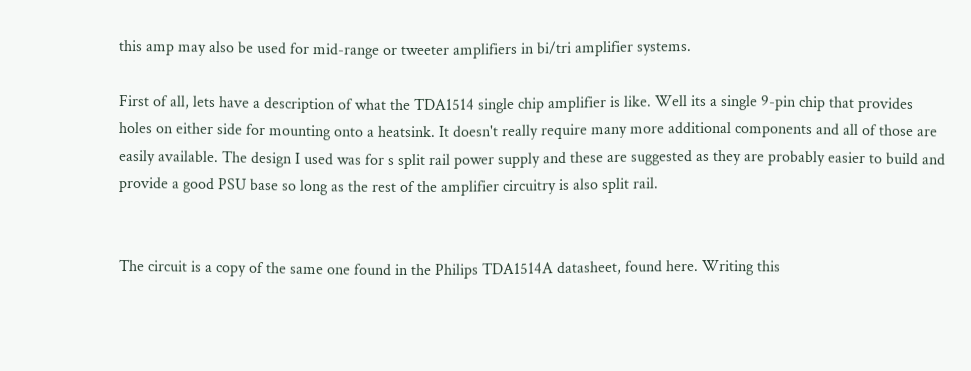this amp may also be used for mid-range or tweeter amplifiers in bi/tri amplifier systems.

First of all, lets have a description of what the TDA1514 single chip amplifier is like. Well its a single 9-pin chip that provides holes on either side for mounting onto a heatsink. It doesn't really require many more additional components and all of those are easily available. The design I used was for s split rail power supply and these are suggested as they are probably easier to build and provide a good PSU base so long as the rest of the amplifier circuitry is also split rail.


The circuit is a copy of the same one found in the Philips TDA1514A datasheet, found here. Writing this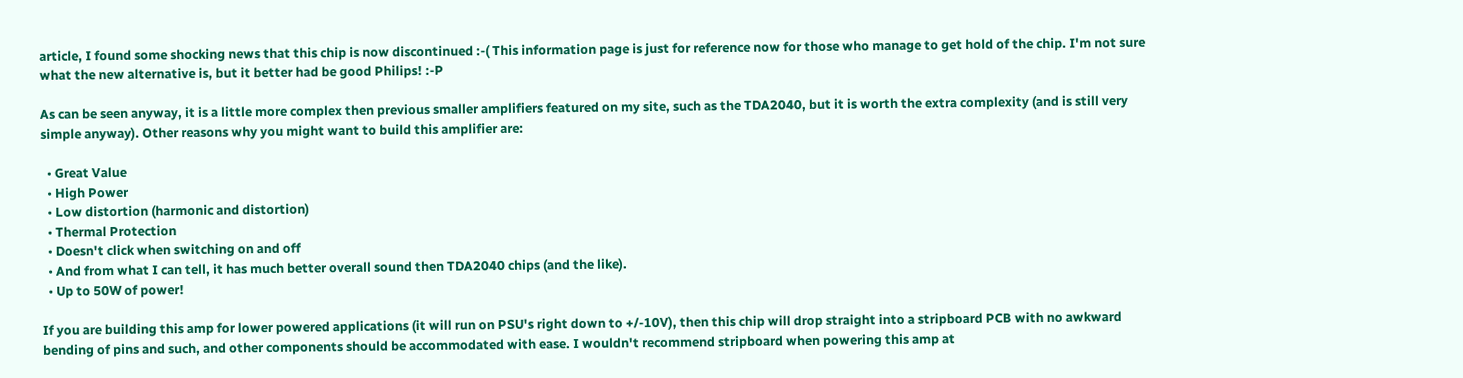article, I found some shocking news that this chip is now discontinued :-( This information page is just for reference now for those who manage to get hold of the chip. I'm not sure what the new alternative is, but it better had be good Philips! :-P

As can be seen anyway, it is a little more complex then previous smaller amplifiers featured on my site, such as the TDA2040, but it is worth the extra complexity (and is still very simple anyway). Other reasons why you might want to build this amplifier are:

  • Great Value
  • High Power
  • Low distortion (harmonic and distortion)
  • Thermal Protection
  • Doesn't click when switching on and off
  • And from what I can tell, it has much better overall sound then TDA2040 chips (and the like).
  • Up to 50W of power!

If you are building this amp for lower powered applications (it will run on PSU's right down to +/-10V), then this chip will drop straight into a stripboard PCB with no awkward bending of pins and such, and other components should be accommodated with ease. I wouldn't recommend stripboard when powering this amp at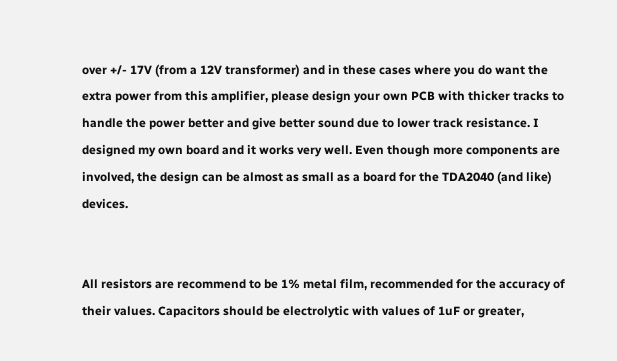over +/- 17V (from a 12V transformer) and in these cases where you do want the extra power from this amplifier, please design your own PCB with thicker tracks to handle the power better and give better sound due to lower track resistance. I designed my own board and it works very well. Even though more components are involved, the design can be almost as small as a board for the TDA2040 (and like) devices.


All resistors are recommend to be 1% metal film, recommended for the accuracy of their values. Capacitors should be electrolytic with values of 1uF or greater,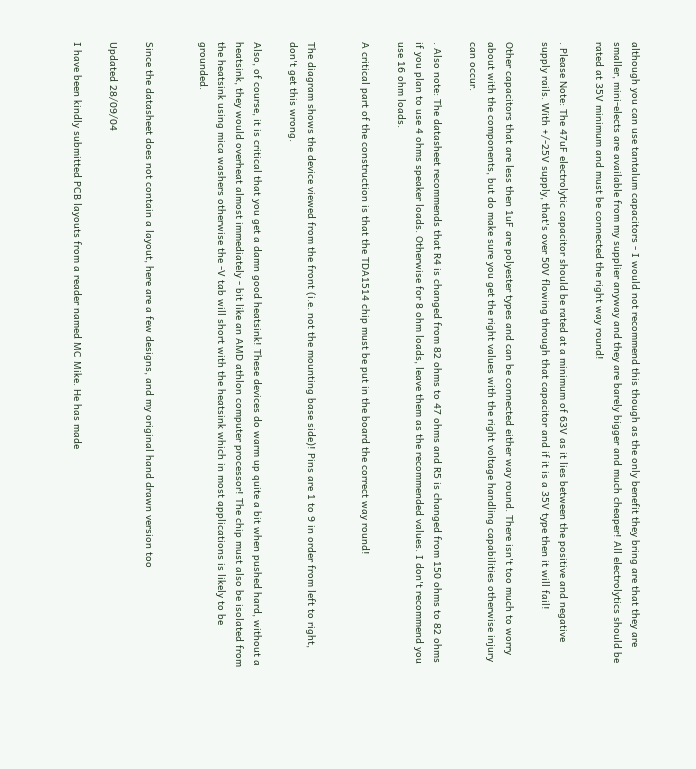although you can use tantalum capacitors - I would not recommend this though as the only benefit they bring are that they are smaller, mini-elects are available from my supplier anyway and they are barely bigger and much cheaper! All electrolytics should be rated at 35V minimum and must be connected the right way round!

. Please Note: The 47uF electrolytic capacitor should be rated at a minimum of 63V as it lies between the positive and negative supply rails. With +/-25V supply, that's over 50V flowing through that capacitor and if it is a 35V type then it will fail!

Other capacitors that are less then 1uF are polyester types and can be connected either way round. There isn't too much to worry about with the components, but do make sure you get the right values with the right voltage handling capabilities otherwise injury can occur.

. Also note: The datasheet recommends that R4 is changed from 82 ohms to 47 ohms and R5 is changed from 150 ohms to 82 ohms if you plan to use 4 ohms speaker loads. Otherwise for 8 ohm loads, leave them as the recommended values. I don't recommend you use 16 ohm loads.

A critical part of the construction is that the TDA1514 chip must be put in the board the correct way round!


The diagram shows the device viewed from the front (i.e. not the mounting base side)! Pins are 1 to 9 in order from left to right, don't get this wrong.

Also, of course, it is critical that you get a damn good heatsink! These devices do warm up quite a bit when pushed hard, without a heatsink, they would overheat almost immediately - bit like an AMD athlon computer processor! The chip must also be isolated from the heatsink using mica washers otherwise the -V tab will short with the heatsink which in most applications is likely to be grounded.


Since the datasheet does not contain a layout, here are a few designs, and my original hand drawn version too

Updated 28/09/04

I have been kindly submitted PCB layouts from a reader named MC Mike. He has made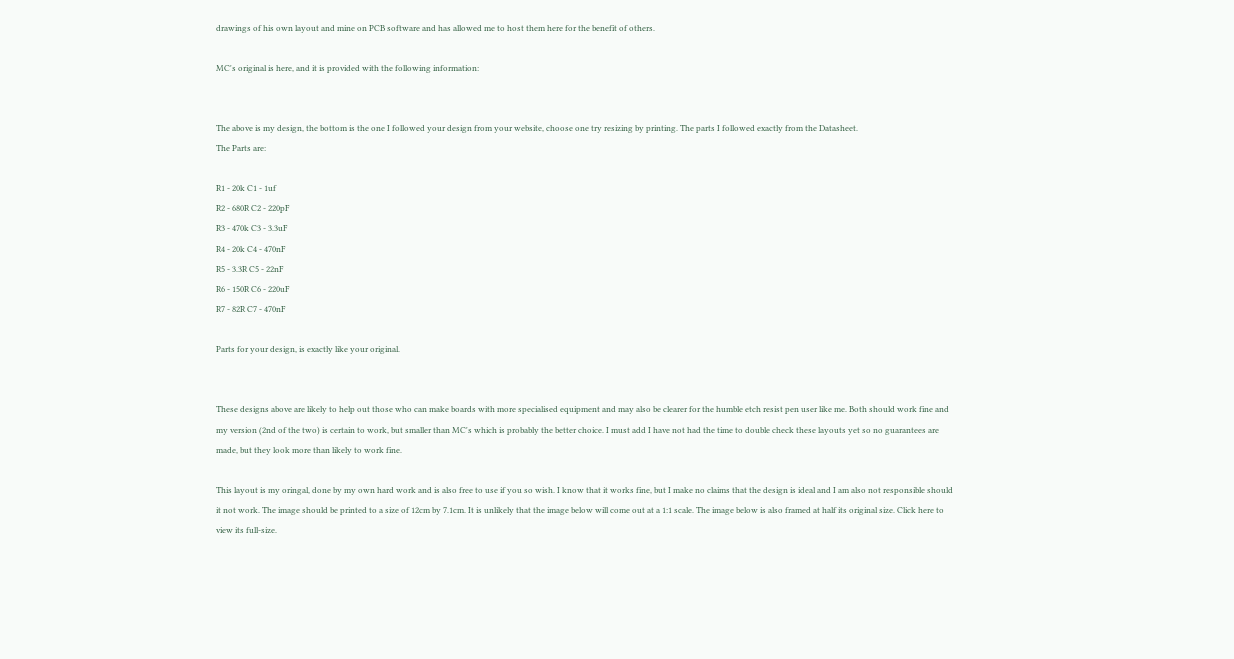drawings of his own layout and mine on PCB software and has allowed me to host them here for the benefit of others.

MC's original is here, and it is provided with the following information:


The above is my design, the bottom is the one I followed your design from your website, choose one try resizing by printing. The parts I followed exactly from the Datasheet.
The Parts are:

R1 - 20k C1 - 1uf
R2 - 680R C2 - 220pF
R3 - 470k C3 - 3.3uF
R4 - 20k C4 - 470nF
R5 - 3.3R C5 - 22nF
R6 - 150R C6 - 220uF
R7 - 82R C7 - 470nF

Parts for your design, is exactly like your original.


These designs above are likely to help out those who can make boards with more specialised equipment and may also be clearer for the humble etch resist pen user like me. Both should work fine and my version (2nd of the two) is certain to work, but smaller than MC's which is probably the better choice. I must add I have not had the time to double check these layouts yet so no guarantees are made, but they look more than likely to work fine.

This layout is my oringal, done by my own hard work and is also free to use if you so wish. I know that it works fine, but I make no claims that the design is ideal and I am also not responsible should it not work. The image should be printed to a size of 12cm by 7.1cm. It is unlikely that the image below will come out at a 1:1 scale. The image below is also framed at half its original size. Click here to view its full-size.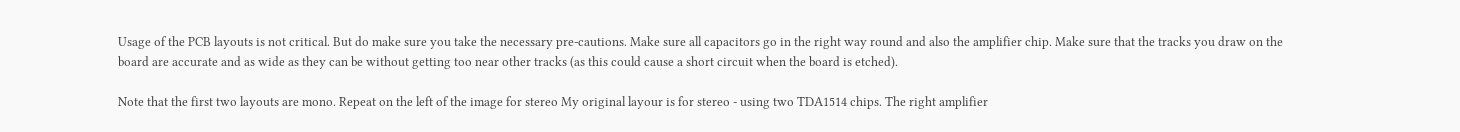Usage of the PCB layouts is not critical. But do make sure you take the necessary pre-cautions. Make sure all capacitors go in the right way round and also the amplifier chip. Make sure that the tracks you draw on the board are accurate and as wide as they can be without getting too near other tracks (as this could cause a short circuit when the board is etched).

Note that the first two layouts are mono. Repeat on the left of the image for stereo My original layour is for stereo - using two TDA1514 chips. The right amplifier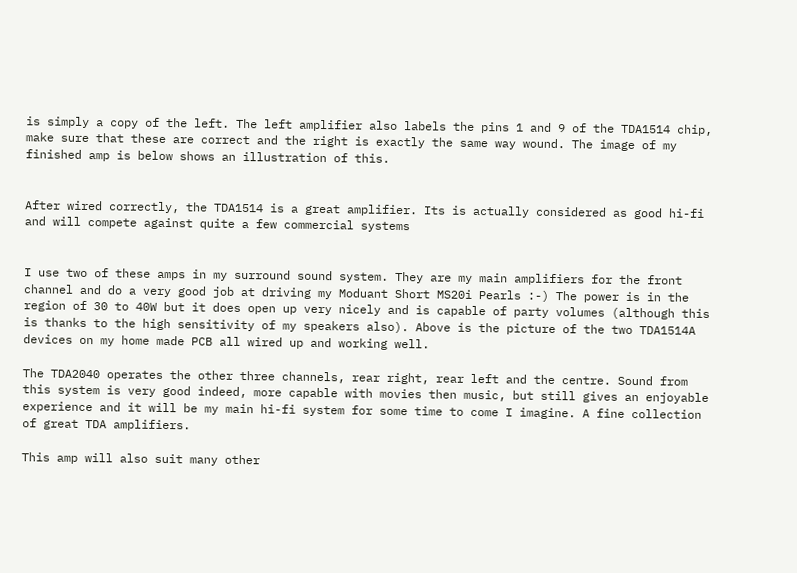is simply a copy of the left. The left amplifier also labels the pins 1 and 9 of the TDA1514 chip, make sure that these are correct and the right is exactly the same way wound. The image of my finished amp is below shows an illustration of this.


After wired correctly, the TDA1514 is a great amplifier. Its is actually considered as good hi-fi and will compete against quite a few commercial systems


I use two of these amps in my surround sound system. They are my main amplifiers for the front channel and do a very good job at driving my Moduant Short MS20i Pearls :-) The power is in the region of 30 to 40W but it does open up very nicely and is capable of party volumes (although this is thanks to the high sensitivity of my speakers also). Above is the picture of the two TDA1514A devices on my home made PCB all wired up and working well.

The TDA2040 operates the other three channels, rear right, rear left and the centre. Sound from this system is very good indeed, more capable with movies then music, but still gives an enjoyable experience and it will be my main hi-fi system for some time to come I imagine. A fine collection of great TDA amplifiers.

This amp will also suit many other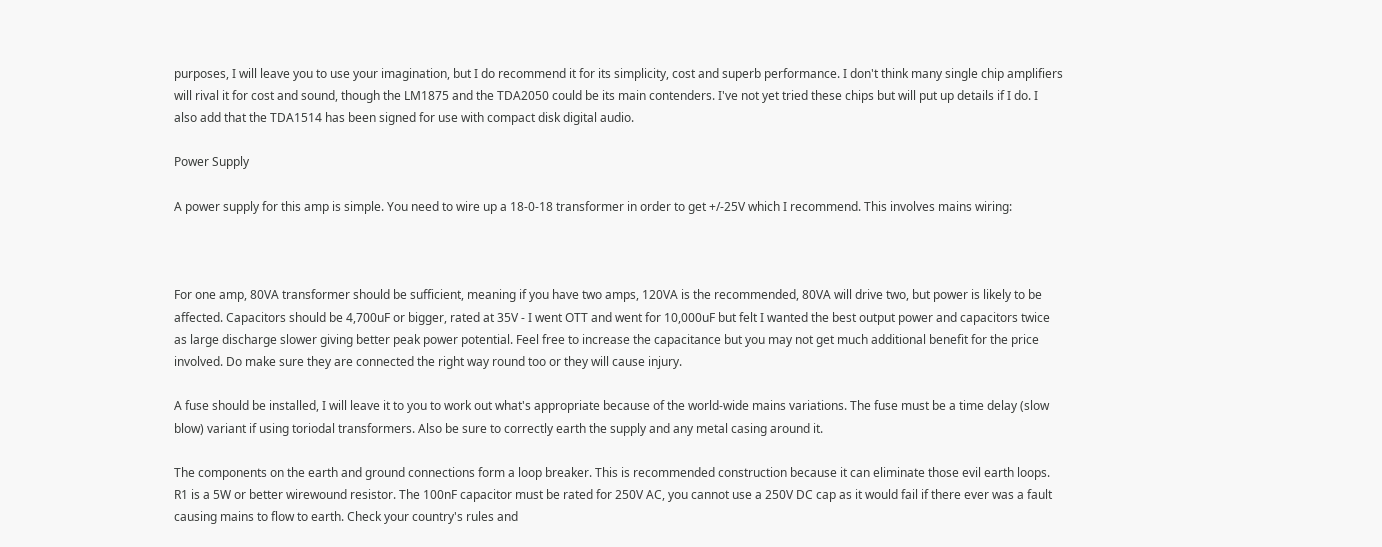purposes, I will leave you to use your imagination, but I do recommend it for its simplicity, cost and superb performance. I don't think many single chip amplifiers will rival it for cost and sound, though the LM1875 and the TDA2050 could be its main contenders. I've not yet tried these chips but will put up details if I do. I also add that the TDA1514 has been signed for use with compact disk digital audio.

Power Supply

A power supply for this amp is simple. You need to wire up a 18-0-18 transformer in order to get +/-25V which I recommend. This involves mains wiring:



For one amp, 80VA transformer should be sufficient, meaning if you have two amps, 120VA is the recommended, 80VA will drive two, but power is likely to be affected. Capacitors should be 4,700uF or bigger, rated at 35V - I went OTT and went for 10,000uF but felt I wanted the best output power and capacitors twice as large discharge slower giving better peak power potential. Feel free to increase the capacitance but you may not get much additional benefit for the price involved. Do make sure they are connected the right way round too or they will cause injury.

A fuse should be installed, I will leave it to you to work out what's appropriate because of the world-wide mains variations. The fuse must be a time delay (slow blow) variant if using toriodal transformers. Also be sure to correctly earth the supply and any metal casing around it.

The components on the earth and ground connections form a loop breaker. This is recommended construction because it can eliminate those evil earth loops. R1 is a 5W or better wirewound resistor. The 100nF capacitor must be rated for 250V AC, you cannot use a 250V DC cap as it would fail if there ever was a fault causing mains to flow to earth. Check your country's rules and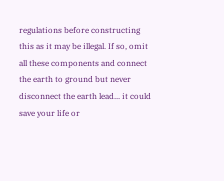regulations before constructing this as it may be illegal. If so, omit all these components and connect the earth to ground but never disconnect the earth lead... it could save your life or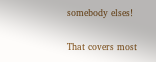somebody elses!

That covers most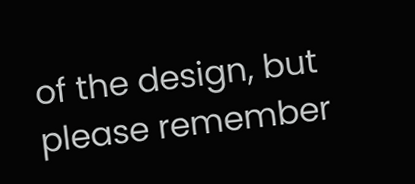of the design, but please remember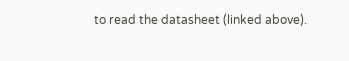to read the datasheet (linked above).